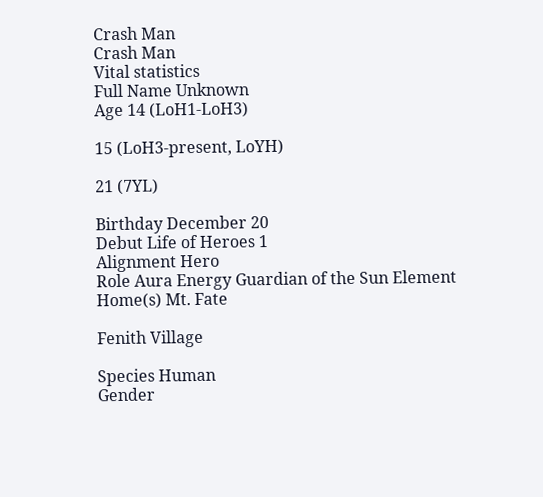Crash Man
Crash Man
Vital statistics
Full Name Unknown
Age 14 (LoH1-LoH3)

15 (LoH3-present, LoYH)

21 (7YL)

Birthday December 20
Debut Life of Heroes 1
Alignment Hero
Role Aura Energy Guardian of the Sun Element
Home(s) Mt. Fate

Fenith Village

Species Human
Gender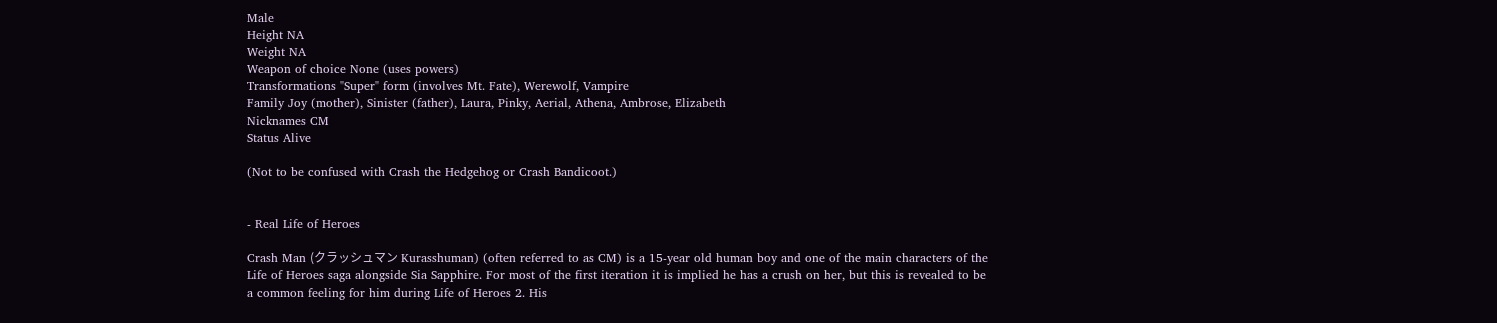Male
Height NA
Weight NA
Weapon of choice None (uses powers)
Transformations "Super" form (involves Mt. Fate), Werewolf, Vampire
Family Joy (mother), Sinister (father), Laura, Pinky, Aerial, Athena, Ambrose, Elizabeth
Nicknames CM
Status Alive

(Not to be confused with Crash the Hedgehog or Crash Bandicoot.)


- Real Life of Heroes

Crash Man (クラッシュマン Kurasshuman) (often referred to as CM) is a 15-year old human boy and one of the main characters of the Life of Heroes saga alongside Sia Sapphire. For most of the first iteration it is implied he has a crush on her, but this is revealed to be a common feeling for him during Life of Heroes 2. His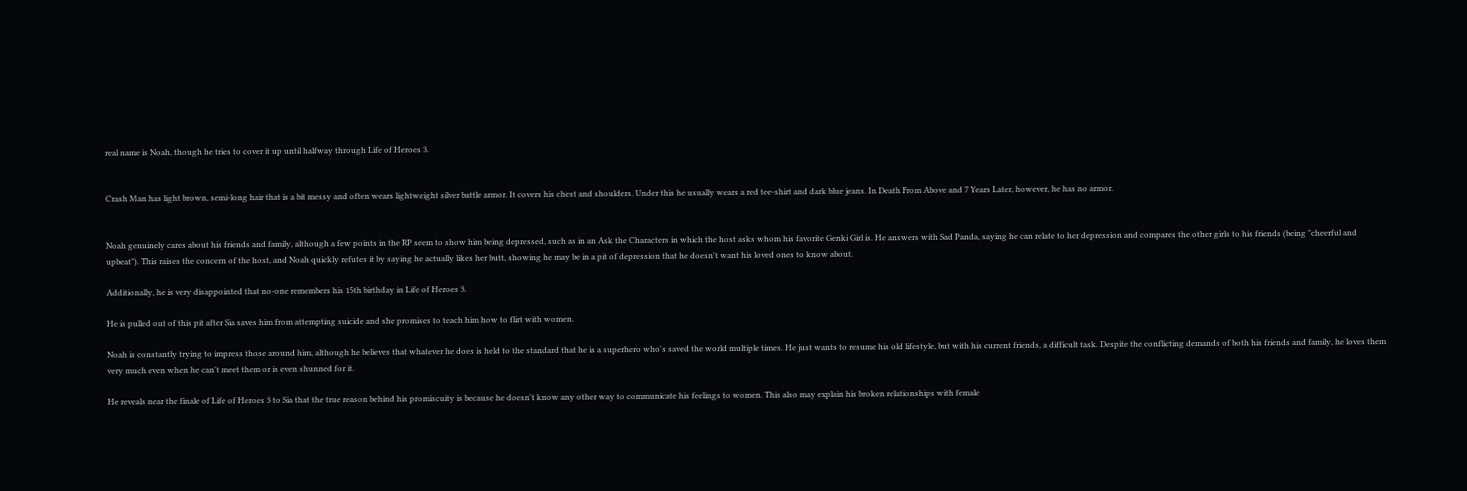real name is Noah, though he tries to cover it up until halfway through Life of Heroes 3.


Crash Man has light brown, semi-long hair that is a bit messy and often wears lightweight silver battle armor. It covers his chest and shoulders. Under this he usually wears a red tee-shirt and dark blue jeans. In Death From Above and 7 Years Later, however, he has no armor.


Noah genuinely cares about his friends and family, although a few points in the RP seem to show him being depressed, such as in an Ask the Characters in which the host asks whom his favorite Genki Girl is. He answers with Sad Panda, saying he can relate to her depression and compares the other girls to his friends (being "cheerful and upbeat"). This raises the concern of the host, and Noah quickly refutes it by saying he actually likes her butt, showing he may be in a pit of depression that he doesn't want his loved ones to know about.

Additionally, he is very disappointed that no-one remembers his 15th birthday in Life of Heroes 3.

He is pulled out of this pit after Sia saves him from attempting suicide and she promises to teach him how to flirt with women.

Noah is constantly trying to impress those around him, although he believes that whatever he does is held to the standard that he is a superhero who's saved the world multiple times. He just wants to resume his old lifestyle, but with his current friends, a difficult task. Despite the conflicting demands of both his friends and family, he loves them very much even when he can't meet them or is even shunned for it.

He reveals near the finale of Life of Heroes 3 to Sia that the true reason behind his promiscuity is because he doesn't know any other way to communicate his feelings to women. This also may explain his broken relationships with female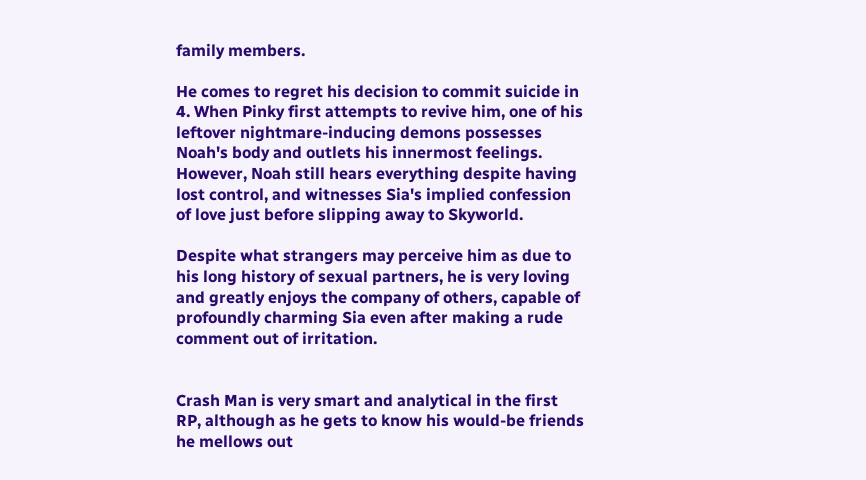family members.

He comes to regret his decision to commit suicide in 4. When Pinky first attempts to revive him, one of his leftover nightmare-inducing demons possesses Noah's body and outlets his innermost feelings. However, Noah still hears everything despite having lost control, and witnesses Sia's implied confession of love just before slipping away to Skyworld.

Despite what strangers may perceive him as due to his long history of sexual partners, he is very loving and greatly enjoys the company of others, capable of profoundly charming Sia even after making a rude comment out of irritation.


Crash Man is very smart and analytical in the first RP, although as he gets to know his would-be friends he mellows out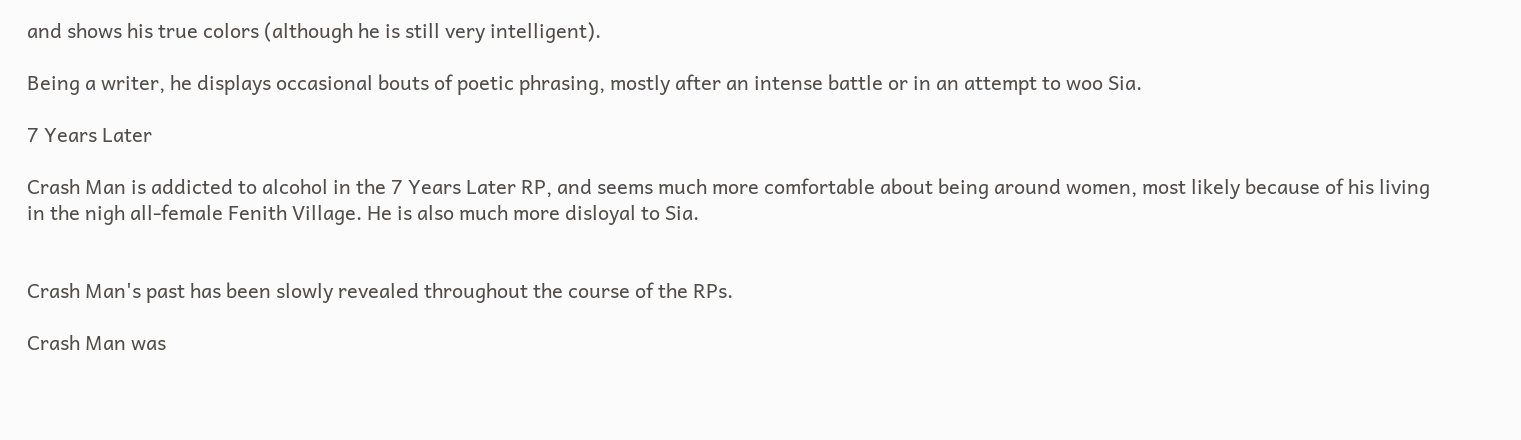and shows his true colors (although he is still very intelligent).

Being a writer, he displays occasional bouts of poetic phrasing, mostly after an intense battle or in an attempt to woo Sia.

7 Years Later

Crash Man is addicted to alcohol in the 7 Years Later RP, and seems much more comfortable about being around women, most likely because of his living in the nigh all-female Fenith Village. He is also much more disloyal to Sia.


Crash Man's past has been slowly revealed throughout the course of the RPs.

Crash Man was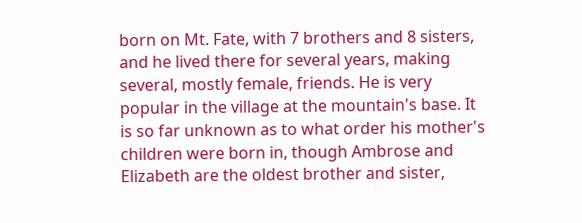born on Mt. Fate, with 7 brothers and 8 sisters, and he lived there for several years, making several, mostly female, friends. He is very popular in the village at the mountain's base. It is so far unknown as to what order his mother's children were born in, though Ambrose and Elizabeth are the oldest brother and sister,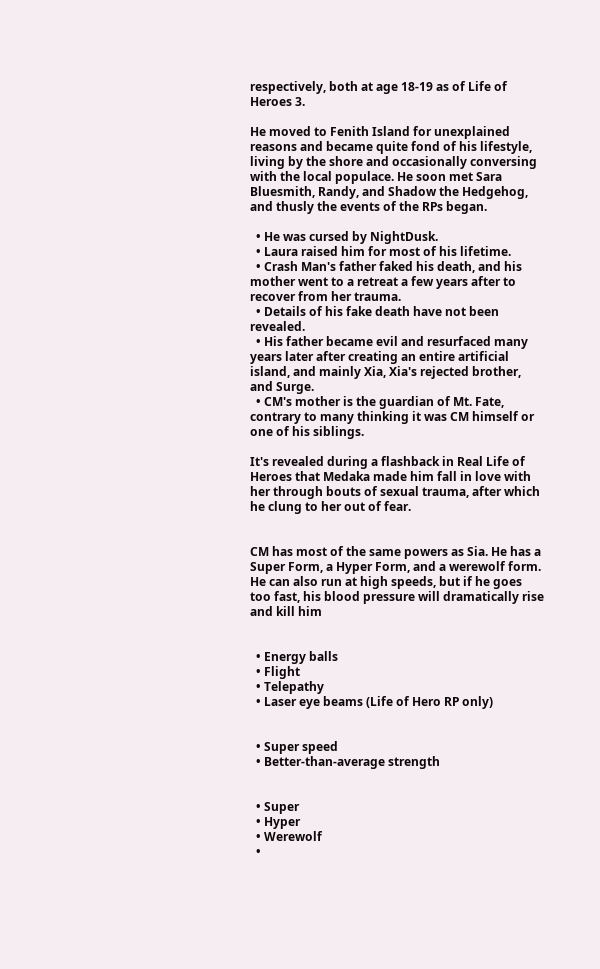respectively, both at age 18-19 as of Life of Heroes 3.

He moved to Fenith Island for unexplained reasons and became quite fond of his lifestyle, living by the shore and occasionally conversing with the local populace. He soon met Sara Bluesmith, Randy, and Shadow the Hedgehog, and thusly the events of the RPs began.

  • He was cursed by NightDusk.
  • Laura raised him for most of his lifetime.
  • Crash Man's father faked his death, and his mother went to a retreat a few years after to recover from her trauma.
  • Details of his fake death have not been revealed.
  • His father became evil and resurfaced many years later after creating an entire artificial island, and mainly Xia, Xia's rejected brother, and Surge.
  • CM's mother is the guardian of Mt. Fate, contrary to many thinking it was CM himself or one of his siblings.

It's revealed during a flashback in Real Life of Heroes that Medaka made him fall in love with her through bouts of sexual trauma, after which he clung to her out of fear.


CM has most of the same powers as Sia. He has a Super Form, a Hyper Form, and a werewolf form. He can also run at high speeds, but if he goes too fast, his blood pressure will dramatically rise and kill him


  • Energy balls
  • Flight
  • Telepathy
  • Laser eye beams (Life of Hero RP only)


  • Super speed
  • Better-than-average strength


  • Super
  • Hyper
  • Werewolf
  •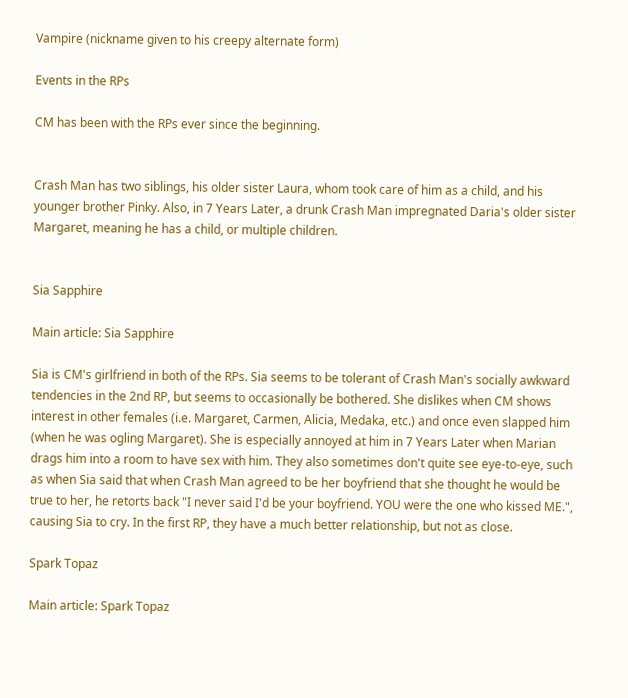Vampire (nickname given to his creepy alternate form)

Events in the RPs

CM has been with the RPs ever since the beginning.


Crash Man has two siblings, his older sister Laura, whom took care of him as a child, and his younger brother Pinky. Also, in 7 Years Later, a drunk Crash Man impregnated Daria's older sister Margaret, meaning he has a child, or multiple children.


Sia Sapphire

Main article: Sia Sapphire

Sia is CM's girlfriend in both of the RPs. Sia seems to be tolerant of Crash Man's socially awkward tendencies in the 2nd RP, but seems to occasionally be bothered. She dislikes when CM shows interest in other females (i.e. Margaret, Carmen, Alicia, Medaka, etc.) and once even slapped him (when he was ogling Margaret). She is especially annoyed at him in 7 Years Later when Marian drags him into a room to have sex with him. They also sometimes don't quite see eye-to-eye, such as when Sia said that when Crash Man agreed to be her boyfriend that she thought he would be true to her, he retorts back "I never said I'd be your boyfriend. YOU were the one who kissed ME.", causing Sia to cry. In the first RP, they have a much better relationship, but not as close.

Spark Topaz

Main article: Spark Topaz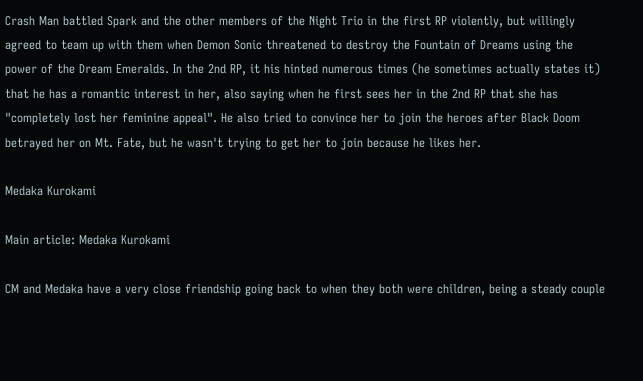Crash Man battled Spark and the other members of the Night Trio in the first RP violently, but willingly agreed to team up with them when Demon Sonic threatened to destroy the Fountain of Dreams using the power of the Dream Emeralds. In the 2nd RP, it his hinted numerous times (he sometimes actually states it) that he has a romantic interest in her, also saying when he first sees her in the 2nd RP that she has "completely lost her feminine appeal". He also tried to convince her to join the heroes after Black Doom betrayed her on Mt. Fate, but he wasn't trying to get her to join because he likes her.

Medaka Kurokami

Main article: Medaka Kurokami

CM and Medaka have a very close friendship going back to when they both were children, being a steady couple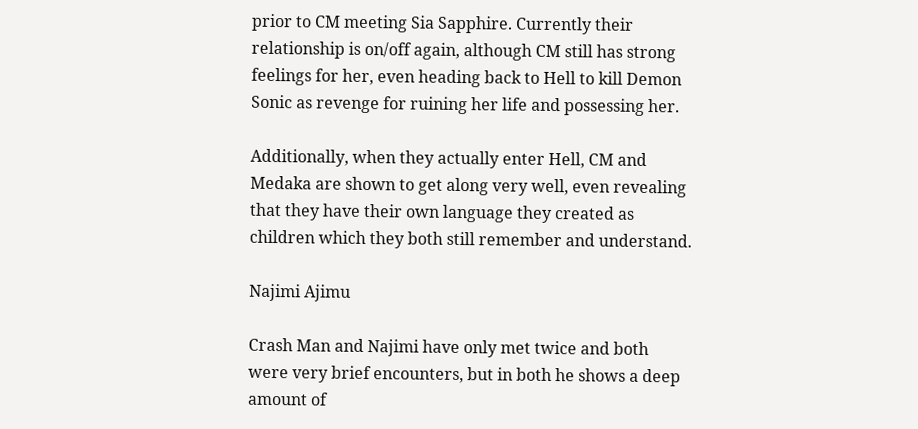prior to CM meeting Sia Sapphire. Currently their relationship is on/off again, although CM still has strong feelings for her, even heading back to Hell to kill Demon Sonic as revenge for ruining her life and possessing her.

Additionally, when they actually enter Hell, CM and Medaka are shown to get along very well, even revealing that they have their own language they created as children which they both still remember and understand.

Najimi Ajimu

Crash Man and Najimi have only met twice and both were very brief encounters, but in both he shows a deep amount of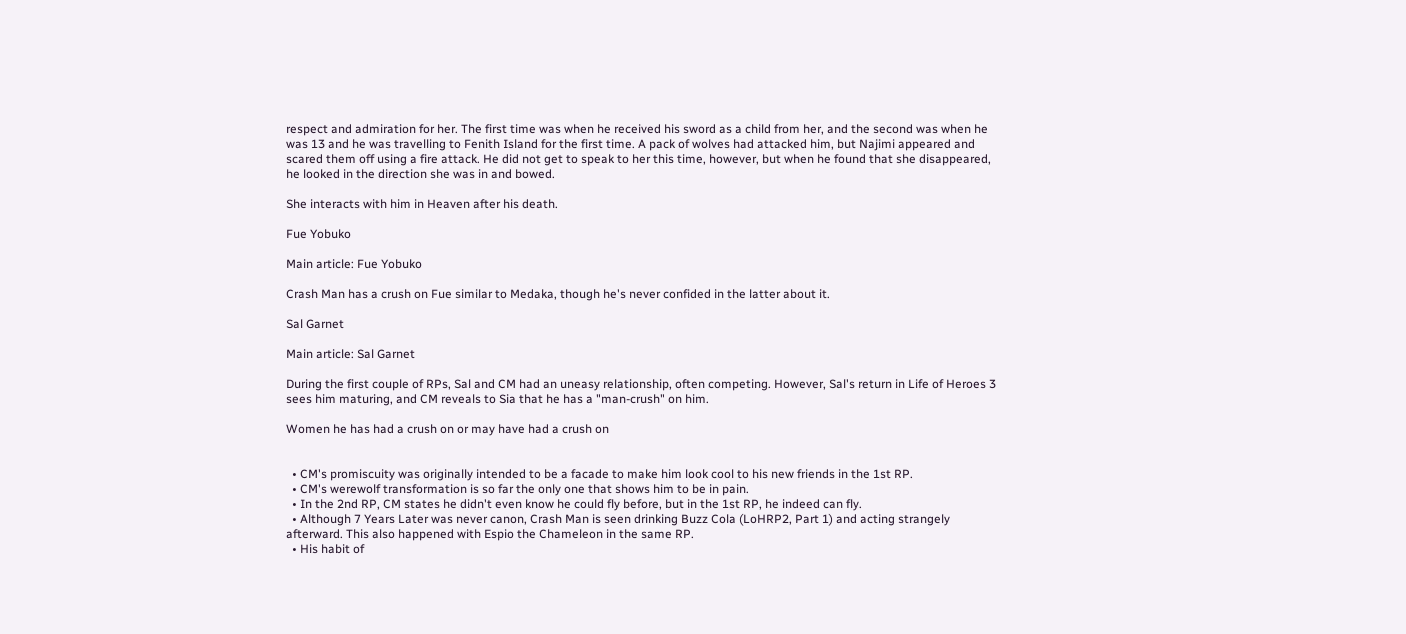respect and admiration for her. The first time was when he received his sword as a child from her, and the second was when he was 13 and he was travelling to Fenith Island for the first time. A pack of wolves had attacked him, but Najimi appeared and scared them off using a fire attack. He did not get to speak to her this time, however, but when he found that she disappeared, he looked in the direction she was in and bowed.

She interacts with him in Heaven after his death.

Fue Yobuko

Main article: Fue Yobuko

Crash Man has a crush on Fue similar to Medaka, though he's never confided in the latter about it.

Sal Garnet

Main article: Sal Garnet

During the first couple of RPs, Sal and CM had an uneasy relationship, often competing. However, Sal's return in Life of Heroes 3 sees him maturing, and CM reveals to Sia that he has a "man-crush" on him.

Women he has had a crush on or may have had a crush on


  • CM's promiscuity was originally intended to be a facade to make him look cool to his new friends in the 1st RP.
  • CM's werewolf transformation is so far the only one that shows him to be in pain.
  • In the 2nd RP, CM states he didn't even know he could fly before, but in the 1st RP, he indeed can fly.
  • Although 7 Years Later was never canon, Crash Man is seen drinking Buzz Cola (LoHRP2, Part 1) and acting strangely afterward. This also happened with Espio the Chameleon in the same RP.
  • His habit of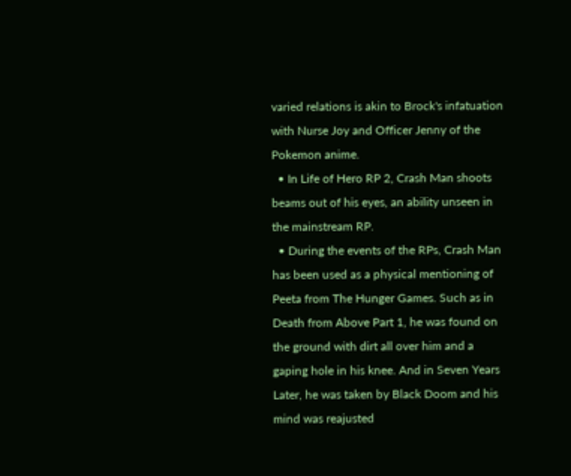varied relations is akin to Brock's infatuation with Nurse Joy and Officer Jenny of the Pokemon anime.
  • In Life of Hero RP 2, Crash Man shoots beams out of his eyes, an ability unseen in the mainstream RP.
  • During the events of the RPs, Crash Man has been used as a physical mentioning of Peeta from The Hunger Games. Such as in Death from Above Part 1, he was found on the ground with dirt all over him and a gaping hole in his knee. And in Seven Years Later, he was taken by Black Doom and his mind was reajusted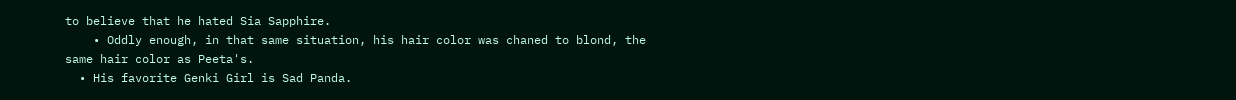to believe that he hated Sia Sapphire.
    • Oddly enough, in that same situation, his hair color was chaned to blond, the same hair color as Peeta's.
  • His favorite Genki Girl is Sad Panda.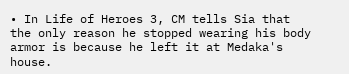• In Life of Heroes 3, CM tells Sia that the only reason he stopped wearing his body armor is because he left it at Medaka's house.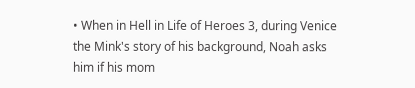• When in Hell in Life of Heroes 3, during Venice the Mink's story of his background, Noah asks him if his mom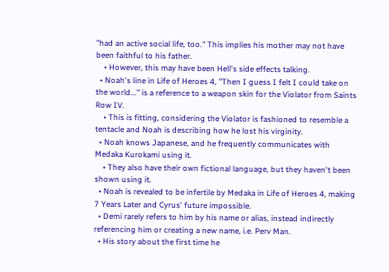"had an active social life, too." This implies his mother may not have been faithful to his father.
    • However, this may have been Hell's side effects talking.
  • Noah's line in Life of Heroes 4, "Then I guess I felt I could take on the world..." is a reference to a weapon skin for the Violator from Saints Row IV.
    • This is fitting, considering the Violator is fashioned to resemble a tentacle and Noah is describing how he lost his virginity.
  • Noah knows Japanese, and he frequently communicates with Medaka Kurokami using it.
    • They also have their own fictional language, but they haven't been shown using it.
  • Noah is revealed to be infertile by Medaka in Life of Heroes 4, making 7 Years Later and Cyrus' future impossible.
  • Demi rarely refers to him by his name or alias, instead indirectly referencing him or creating a new name, i.e. Perv Man.
  • His story about the first time he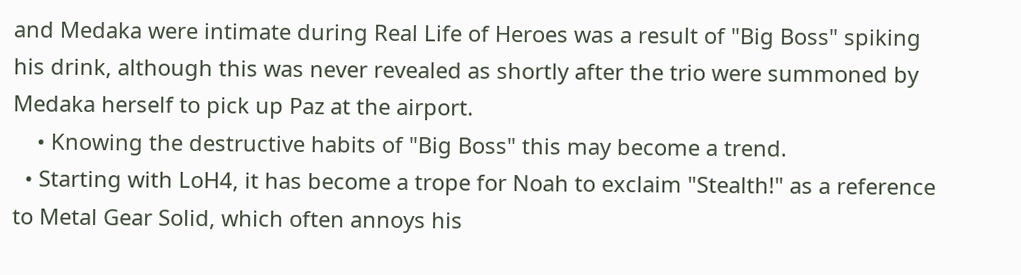and Medaka were intimate during Real Life of Heroes was a result of "Big Boss" spiking his drink, although this was never revealed as shortly after the trio were summoned by Medaka herself to pick up Paz at the airport.
    • Knowing the destructive habits of "Big Boss" this may become a trend.
  • Starting with LoH4, it has become a trope for Noah to exclaim "Stealth!" as a reference to Metal Gear Solid, which often annoys his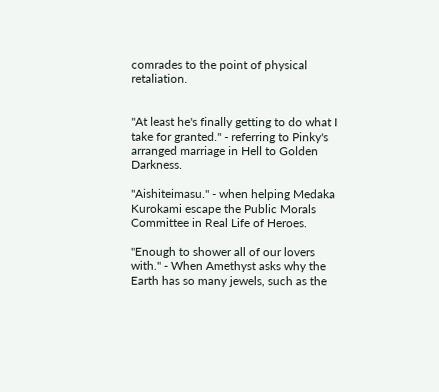comrades to the point of physical retaliation.


"At least he's finally getting to do what I take for granted." - referring to Pinky's arranged marriage in Hell to Golden Darkness.

"Aishiteimasu." - when helping Medaka Kurokami escape the Public Morals Committee in Real Life of Heroes.

"Enough to shower all of our lovers with." - When Amethyst asks why the Earth has so many jewels, such as the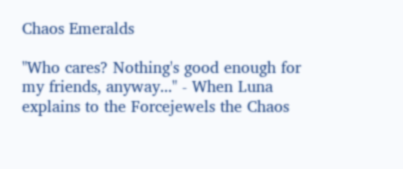Chaos Emeralds

"Who cares? Nothing's good enough for my friends, anyway..." - When Luna explains to the Forcejewels the Chaos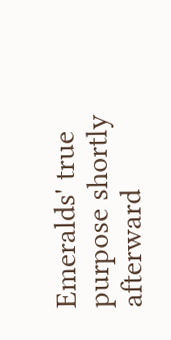Emeralds' true purpose shortly afterward